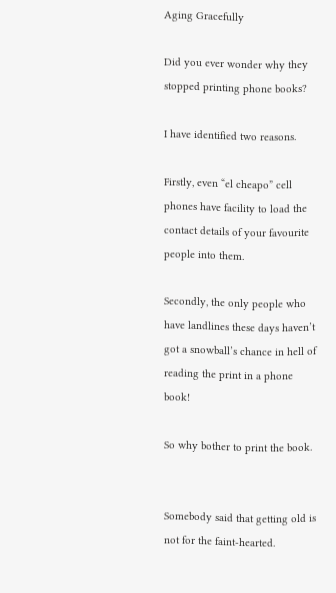Aging Gracefully

Did you ever wonder why they stopped printing phone books?

I have identified two reasons.

Firstly, even “el cheapo” cell phones have facility to load the contact details of your favourite people into them.

Secondly, the only people who have landlines these days haven’t got a snowball’s chance in hell of reading the print in a phone book!

So why bother to print the book.


Somebody said that getting old is not for the faint-hearted.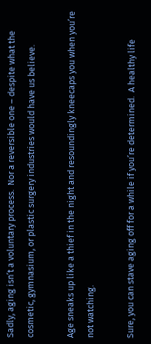Sadly, aging isn’t a voluntary process.  Nor a reversible one – despite what the cosmetic, gymnasium, or plastic surgery industries would have us believe.

Age sneaks up like a thief in the night and resoundingly kneecaps you when you’re not watching.

Sure, you can stave aging off for a while if you’re determined.  A healthy life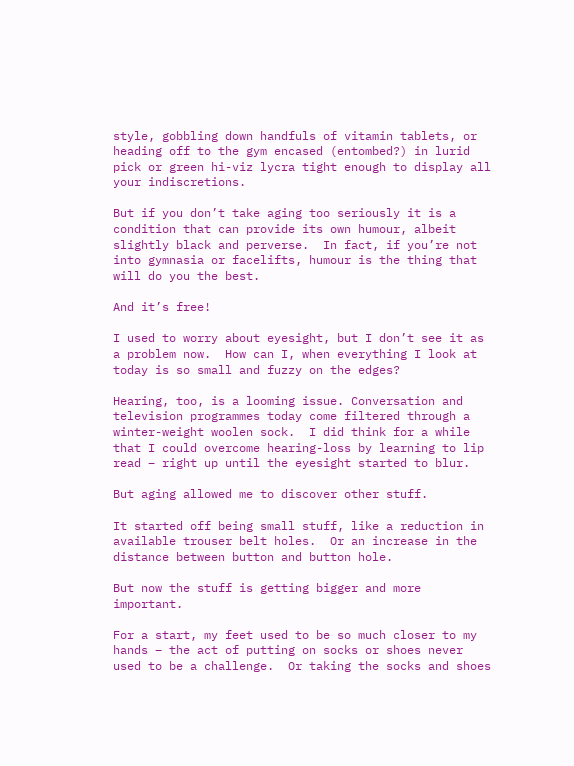style, gobbling down handfuls of vitamin tablets, or heading off to the gym encased (entombed?) in lurid pick or green hi-viz lycra tight enough to display all your indiscretions.

But if you don’t take aging too seriously it is a condition that can provide its own humour, albeit slightly black and perverse.  In fact, if you’re not into gymnasia or facelifts, humour is the thing that will do you the best.

And it’s free!

I used to worry about eyesight, but I don’t see it as a problem now.  How can I, when everything I look at today is so small and fuzzy on the edges?

Hearing, too, is a looming issue. Conversation and television programmes today come filtered through a winter-weight woolen sock.  I did think for a while that I could overcome hearing-loss by learning to lip read – right up until the eyesight started to blur.

But aging allowed me to discover other stuff.

It started off being small stuff, like a reduction in available trouser belt holes.  Or an increase in the distance between button and button hole.

But now the stuff is getting bigger and more important.

For a start, my feet used to be so much closer to my hands – the act of putting on socks or shoes never used to be a challenge.  Or taking the socks and shoes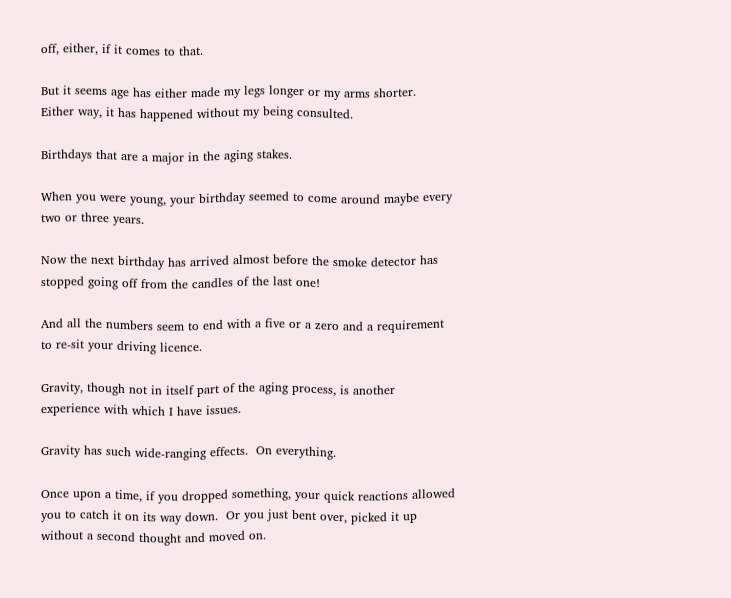off, either, if it comes to that.

But it seems age has either made my legs longer or my arms shorter.  Either way, it has happened without my being consulted.

Birthdays that are a major in the aging stakes.

When you were young, your birthday seemed to come around maybe every two or three years.

Now the next birthday has arrived almost before the smoke detector has stopped going off from the candles of the last one!

And all the numbers seem to end with a five or a zero and a requirement to re-sit your driving licence.

Gravity, though not in itself part of the aging process, is another experience with which I have issues.

Gravity has such wide-ranging effects.  On everything.

Once upon a time, if you dropped something, your quick reactions allowed you to catch it on its way down.  Or you just bent over, picked it up without a second thought and moved on.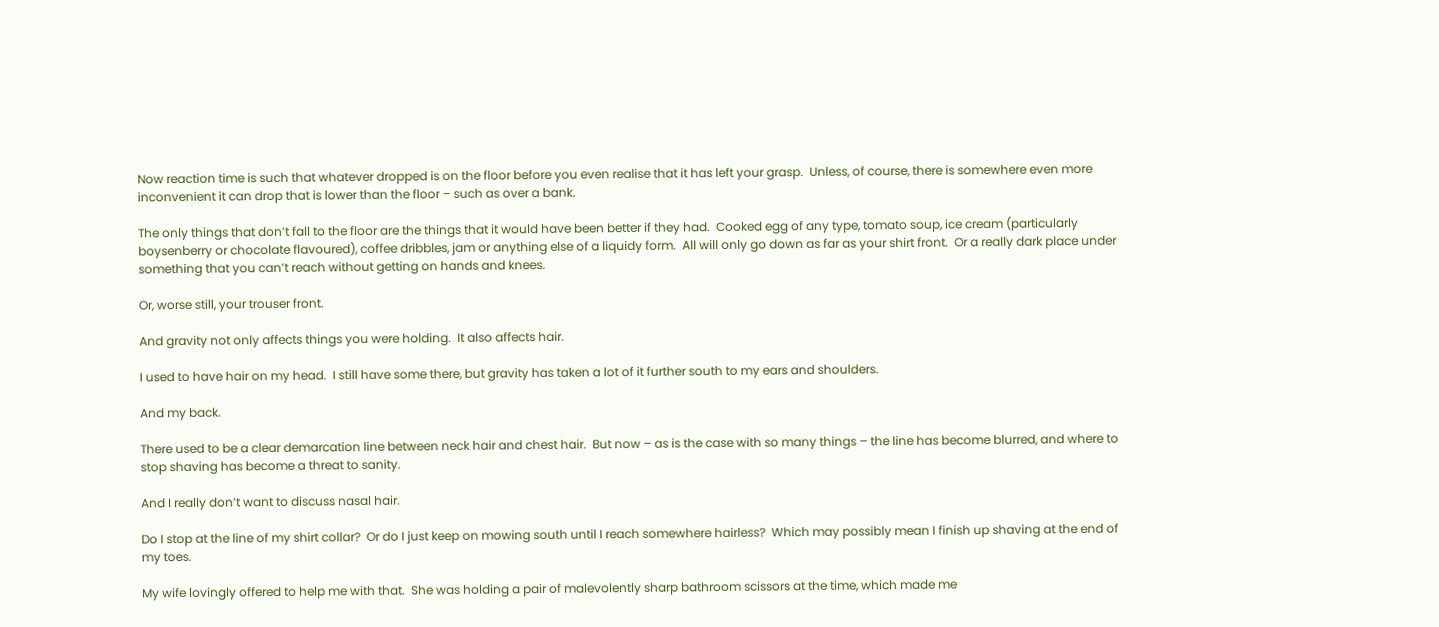Now reaction time is such that whatever dropped is on the floor before you even realise that it has left your grasp.  Unless, of course, there is somewhere even more inconvenient it can drop that is lower than the floor – such as over a bank.

The only things that don’t fall to the floor are the things that it would have been better if they had.  Cooked egg of any type, tomato soup, ice cream (particularly boysenberry or chocolate flavoured), coffee dribbles, jam or anything else of a liquidy form.  All will only go down as far as your shirt front.  Or a really dark place under something that you can’t reach without getting on hands and knees.

Or, worse still, your trouser front.

And gravity not only affects things you were holding.  It also affects hair.

I used to have hair on my head.  I still have some there, but gravity has taken a lot of it further south to my ears and shoulders.

And my back.

There used to be a clear demarcation line between neck hair and chest hair.  But now – as is the case with so many things – the line has become blurred, and where to stop shaving has become a threat to sanity.

And I really don’t want to discuss nasal hair.

Do I stop at the line of my shirt collar?  Or do I just keep on mowing south until I reach somewhere hairless?  Which may possibly mean I finish up shaving at the end of my toes.

My wife lovingly offered to help me with that.  She was holding a pair of malevolently sharp bathroom scissors at the time, which made me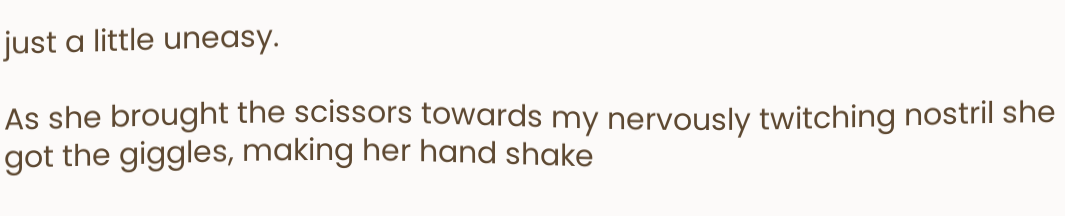just a little uneasy.

As she brought the scissors towards my nervously twitching nostril she got the giggles, making her hand shake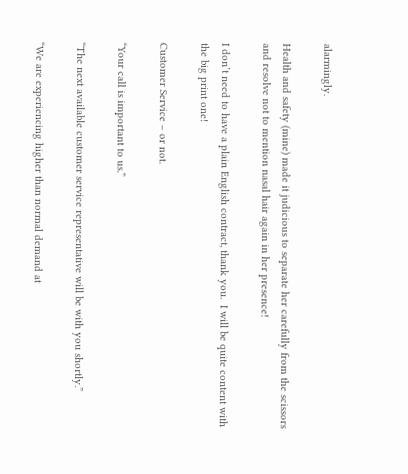alarmingly.

Health and safety (mine) made it judicious to separate her carefully from the scissors and resolve not to mention nasal hair again in her presence!

I don’t need to have a plain English contract, thank you.  I will be quite content with the big print one!

Customer Service – or not.

“Your call is important to us.”

“The next available customer service representative will be with you shortly.”

“We are experiencing higher than normal demand at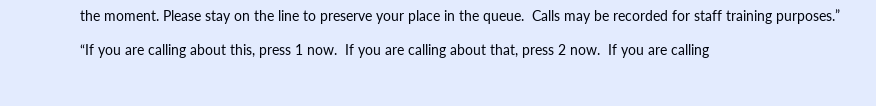the moment. Please stay on the line to preserve your place in the queue.  Calls may be recorded for staff training purposes.”

“If you are calling about this, press 1 now.  If you are calling about that, press 2 now.  If you are calling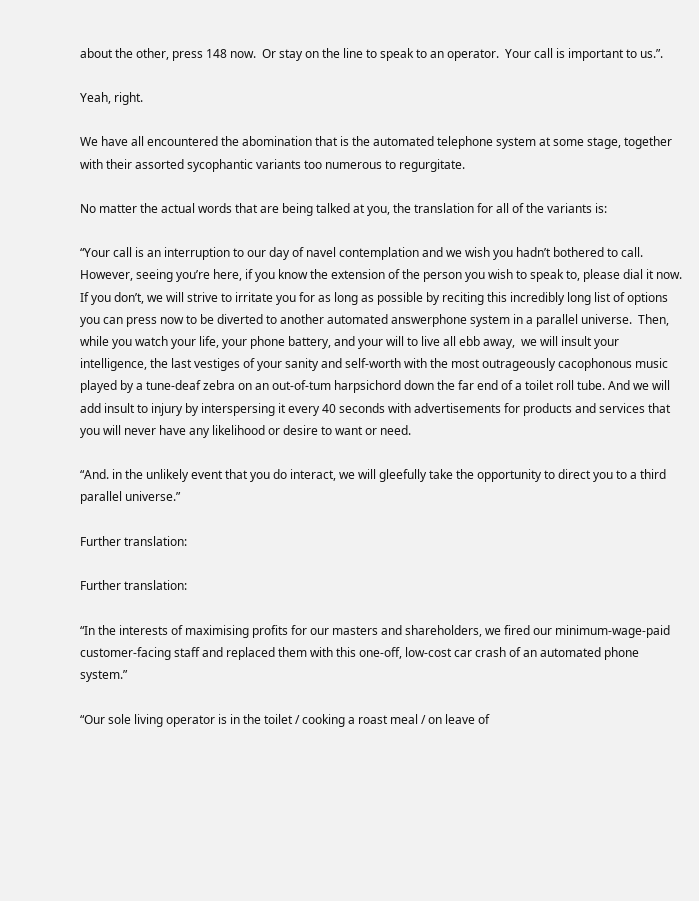about the other, press 148 now.  Or stay on the line to speak to an operator.  Your call is important to us.”.

Yeah, right.

We have all encountered the abomination that is the automated telephone system at some stage, together with their assorted sycophantic variants too numerous to regurgitate.

No matter the actual words that are being talked at you, the translation for all of the variants is:

“Your call is an interruption to our day of navel contemplation and we wish you hadn’t bothered to call.  However, seeing you’re here, if you know the extension of the person you wish to speak to, please dial it now.  If you don’t, we will strive to irritate you for as long as possible by reciting this incredibly long list of options you can press now to be diverted to another automated answerphone system in a parallel universe.  Then, while you watch your life, your phone battery, and your will to live all ebb away,  we will insult your intelligence, the last vestiges of your sanity and self-worth with the most outrageously cacophonous music played by a tune-deaf zebra on an out-of-tum harpsichord down the far end of a toilet roll tube. And we will add insult to injury by interspersing it every 40 seconds with advertisements for products and services that you will never have any likelihood or desire to want or need.

“And. in the unlikely event that you do interact, we will gleefully take the opportunity to direct you to a third parallel universe.”

Further translation:

Further translation:

“In the interests of maximising profits for our masters and shareholders, we fired our minimum-wage-paid customer-facing staff and replaced them with this one-off, low-cost car crash of an automated phone system.”

“Our sole living operator is in the toilet / cooking a roast meal / on leave of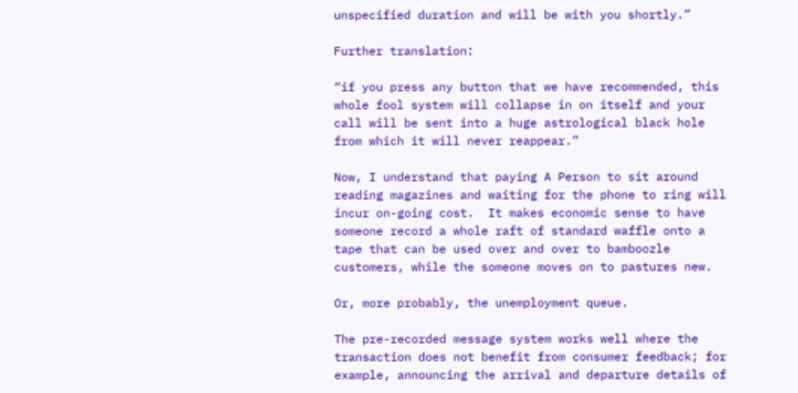unspecified duration and will be with you shortly.”

Further translation:

“if you press any button that we have recommended, this whole fool system will collapse in on itself and your call will be sent into a huge astrological black hole from which it will never reappear.”

Now, I understand that paying A Person to sit around reading magazines and waiting for the phone to ring will incur on-going cost.  It makes economic sense to have someone record a whole raft of standard waffle onto a tape that can be used over and over to bamboozle customers, while the someone moves on to pastures new.

Or, more probably, the unemployment queue.

The pre-recorded message system works well where the transaction does not benefit from consumer feedback; for example, announcing the arrival and departure details of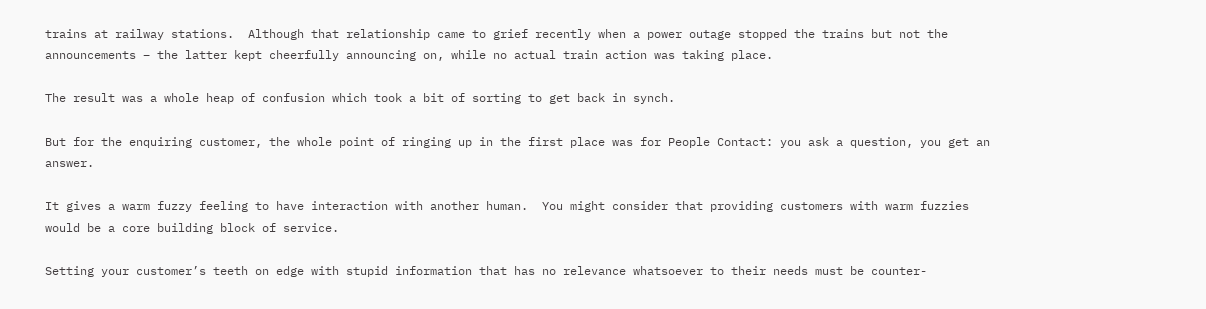trains at railway stations.  Although that relationship came to grief recently when a power outage stopped the trains but not the announcements – the latter kept cheerfully announcing on, while no actual train action was taking place.

The result was a whole heap of confusion which took a bit of sorting to get back in synch.

But for the enquiring customer, the whole point of ringing up in the first place was for People Contact: you ask a question, you get an answer.

It gives a warm fuzzy feeling to have interaction with another human.  You might consider that providing customers with warm fuzzies would be a core building block of service.

Setting your customer’s teeth on edge with stupid information that has no relevance whatsoever to their needs must be counter-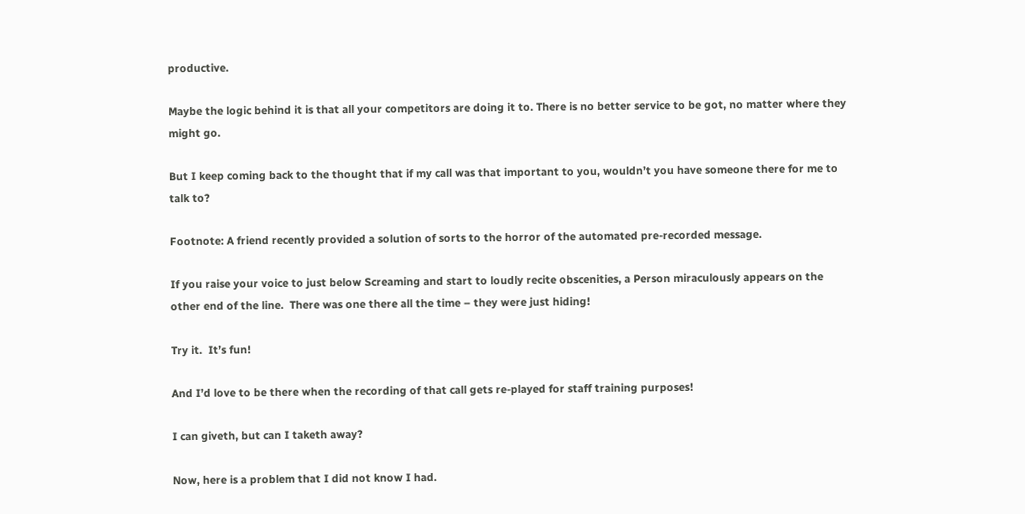productive.

Maybe the logic behind it is that all your competitors are doing it to. There is no better service to be got, no matter where they might go.

But I keep coming back to the thought that if my call was that important to you, wouldn’t you have someone there for me to talk to?

Footnote: A friend recently provided a solution of sorts to the horror of the automated pre-recorded message.

If you raise your voice to just below Screaming and start to loudly recite obscenities, a Person miraculously appears on the other end of the line.  There was one there all the time – they were just hiding!

Try it.  It’s fun!

And I’d love to be there when the recording of that call gets re-played for staff training purposes!

I can giveth, but can I taketh away?

Now, here is a problem that I did not know I had.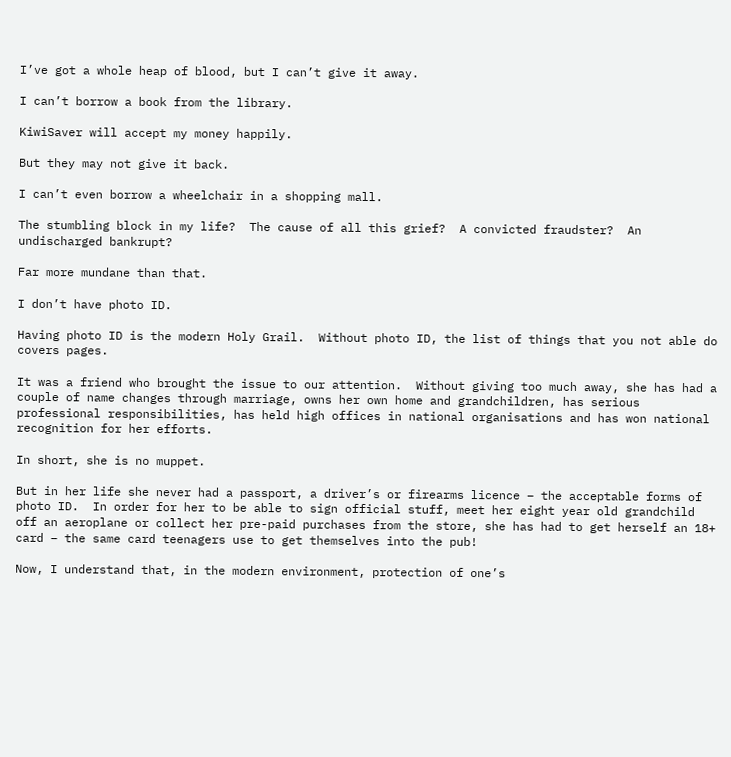I’ve got a whole heap of blood, but I can’t give it away.

I can’t borrow a book from the library.

KiwiSaver will accept my money happily.

But they may not give it back.

I can’t even borrow a wheelchair in a shopping mall.

The stumbling block in my life?  The cause of all this grief?  A convicted fraudster?  An undischarged bankrupt?

Far more mundane than that.

I don’t have photo ID.

Having photo ID is the modern Holy Grail.  Without photo ID, the list of things that you not able do covers pages.

It was a friend who brought the issue to our attention.  Without giving too much away, she has had a couple of name changes through marriage, owns her own home and grandchildren, has serious professional responsibilities, has held high offices in national organisations and has won national recognition for her efforts.

In short, she is no muppet.

But in her life she never had a passport, a driver’s or firearms licence – the acceptable forms of photo ID.  In order for her to be able to sign official stuff, meet her eight year old grandchild off an aeroplane or collect her pre-paid purchases from the store, she has had to get herself an 18+ card – the same card teenagers use to get themselves into the pub!

Now, I understand that, in the modern environment, protection of one’s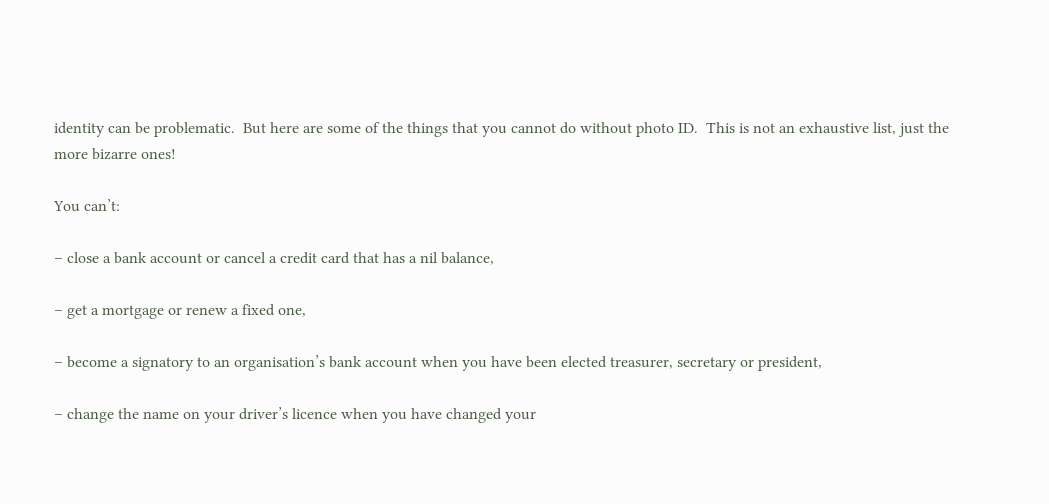identity can be problematic.  But here are some of the things that you cannot do without photo ID.  This is not an exhaustive list, just the more bizarre ones!

You can’t:

– close a bank account or cancel a credit card that has a nil balance,

– get a mortgage or renew a fixed one,

– become a signatory to an organisation’s bank account when you have been elected treasurer, secretary or president,

– change the name on your driver’s licence when you have changed your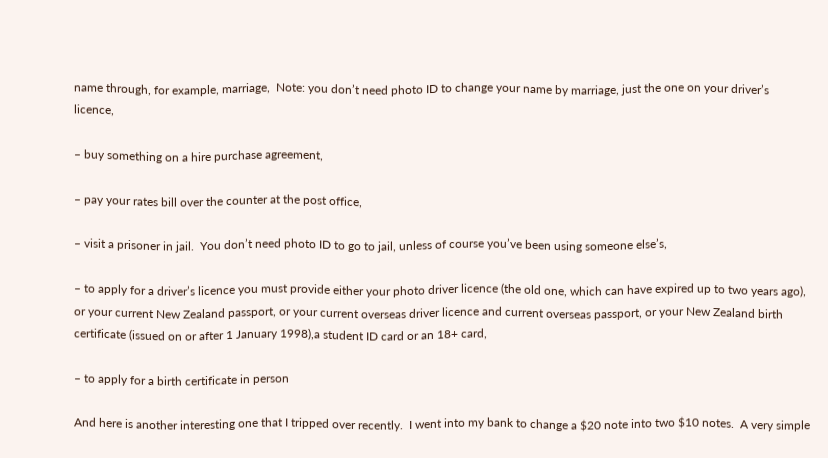name through, for example, marriage,  Note: you don’t need photo ID to change your name by marriage, just the one on your driver’s licence,

– buy something on a hire purchase agreement,

– pay your rates bill over the counter at the post office,

– visit a prisoner in jail.  You don’t need photo ID to go to jail, unless of course you’ve been using someone else’s,

– to apply for a driver’s licence you must provide either your photo driver licence (the old one, which can have expired up to two years ago), or your current New Zealand passport, or your current overseas driver licence and current overseas passport, or your New Zealand birth certificate (issued on or after 1 January 1998),a student ID card or an 18+ card,

– to apply for a birth certificate in person

And here is another interesting one that I tripped over recently.  I went into my bank to change a $20 note into two $10 notes.  A very simple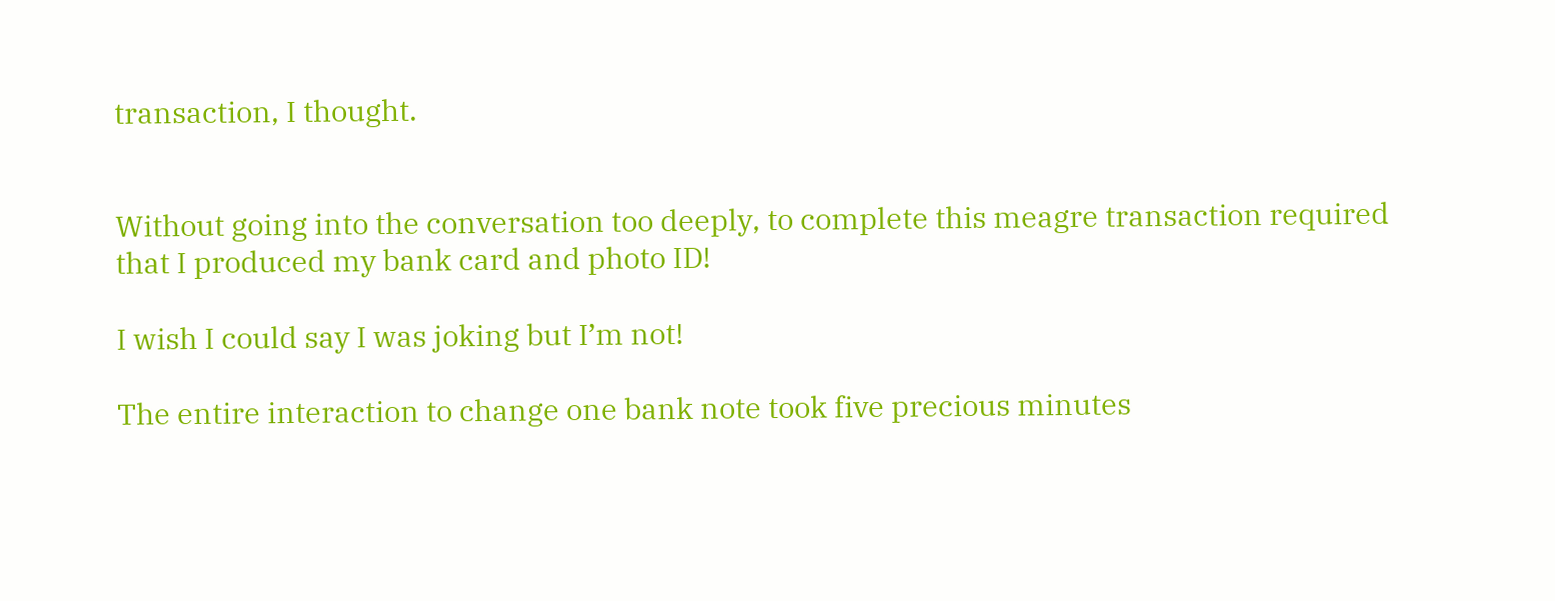transaction, I thought.


Without going into the conversation too deeply, to complete this meagre transaction required that I produced my bank card and photo ID!

I wish I could say I was joking but I’m not!

The entire interaction to change one bank note took five precious minutes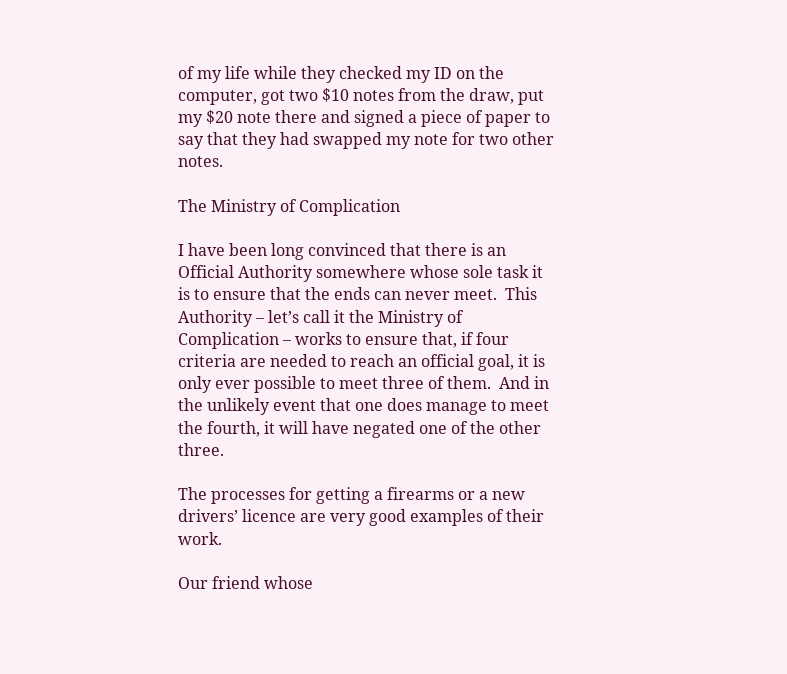of my life while they checked my ID on the computer, got two $10 notes from the draw, put my $20 note there and signed a piece of paper to say that they had swapped my note for two other notes.

The Ministry of Complication

I have been long convinced that there is an Official Authority somewhere whose sole task it is to ensure that the ends can never meet.  This Authority – let’s call it the Ministry of Complication – works to ensure that, if four criteria are needed to reach an official goal, it is only ever possible to meet three of them.  And in the unlikely event that one does manage to meet the fourth, it will have negated one of the other three.

The processes for getting a firearms or a new drivers’ licence are very good examples of their work.

Our friend whose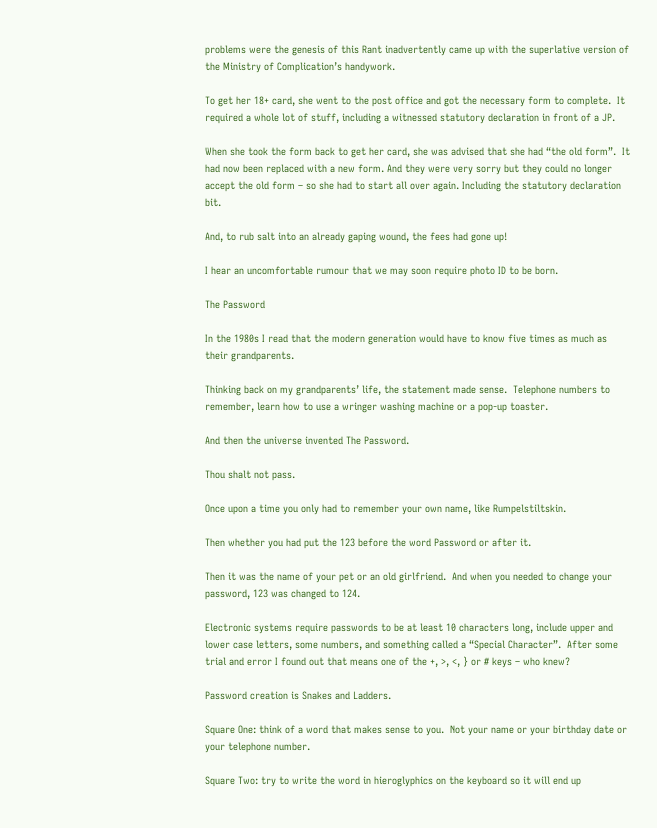problems were the genesis of this Rant inadvertently came up with the superlative version of the Ministry of Complication’s handywork.

To get her 18+ card, she went to the post office and got the necessary form to complete.  It required a whole lot of stuff, including a witnessed statutory declaration in front of a JP.

When she took the form back to get her card, she was advised that she had “the old form”.  It had now been replaced with a new form. And they were very sorry but they could no longer accept the old form – so she had to start all over again. Including the statutory declaration bit.

And, to rub salt into an already gaping wound, the fees had gone up!

I hear an uncomfortable rumour that we may soon require photo ID to be born.

The Password

In the 1980s I read that the modern generation would have to know five times as much as their grandparents.

Thinking back on my grandparents’ life, the statement made sense.  Telephone numbers to remember, learn how to use a wringer washing machine or a pop-up toaster.

And then the universe invented The Password.

Thou shalt not pass.

Once upon a time you only had to remember your own name, like Rumpelstiltskin.

Then whether you had put the 123 before the word Password or after it.

Then it was the name of your pet or an old girlfriend.  And when you needed to change your password, 123 was changed to 124.

Electronic systems require passwords to be at least 10 characters long, include upper and lower case letters, some numbers, and something called a “Special Character”.  After some trial and error I found out that means one of the +, >, <, } or # keys – who knew?

Password creation is Snakes and Ladders.

Square One: think of a word that makes sense to you.  Not your name or your birthday date or your telephone number.

Square Two: try to write the word in hieroglyphics on the keyboard so it will end up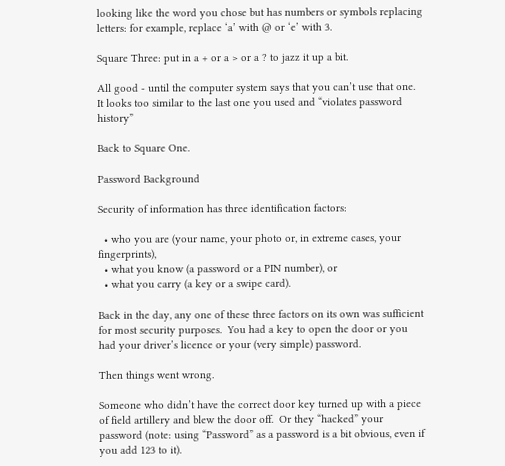looking like the word you chose but has numbers or symbols replacing letters: for example, replace ‘a’ with @ or ‘e’ with 3.

Square Three: put in a + or a > or a ? to jazz it up a bit.

All good - until the computer system says that you can’t use that one.  It looks too similar to the last one you used and “violates password history”

Back to Square One.

Password Background

Security of information has three identification factors:

  • who you are (your name, your photo or, in extreme cases, your fingerprints),
  • what you know (a password or a PIN number), or
  • what you carry (a key or a swipe card).

Back in the day, any one of these three factors on its own was sufficient for most security purposes.  You had a key to open the door or you had your driver’s licence or your (very simple) password.

Then things went wrong.

Someone who didn’t have the correct door key turned up with a piece of field artillery and blew the door off.  Or they “hacked” your password (note: using “Password” as a password is a bit obvious, even if you add 123 to it).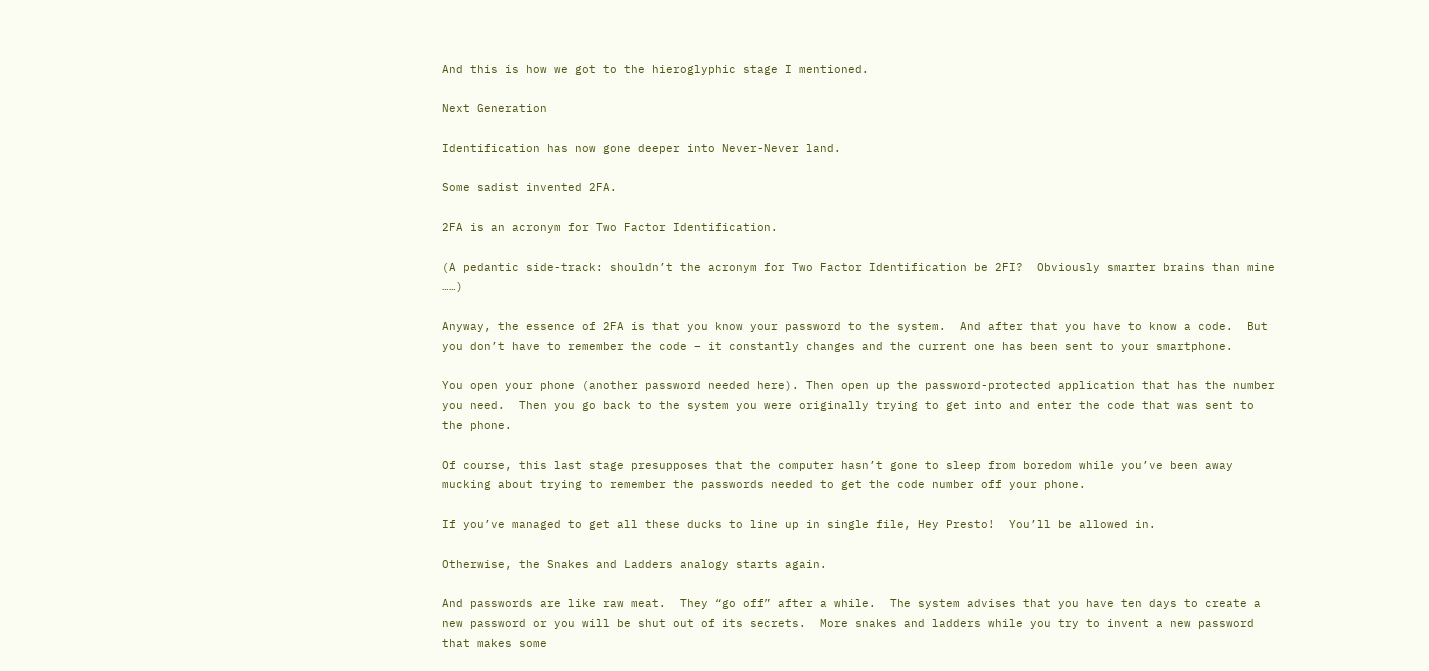And this is how we got to the hieroglyphic stage I mentioned.

Next Generation

Identification has now gone deeper into Never-Never land.

Some sadist invented 2FA.

2FA is an acronym for Two Factor Identification.

(A pedantic side-track: shouldn’t the acronym for Two Factor Identification be 2FI?  Obviously smarter brains than mine ……)

Anyway, the essence of 2FA is that you know your password to the system.  And after that you have to know a code.  But you don’t have to remember the code – it constantly changes and the current one has been sent to your smartphone.

You open your phone (another password needed here). Then open up the password-protected application that has the number you need.  Then you go back to the system you were originally trying to get into and enter the code that was sent to the phone.

Of course, this last stage presupposes that the computer hasn’t gone to sleep from boredom while you’ve been away mucking about trying to remember the passwords needed to get the code number off your phone.

If you’ve managed to get all these ducks to line up in single file, Hey Presto!  You’ll be allowed in.

Otherwise, the Snakes and Ladders analogy starts again.

And passwords are like raw meat.  They “go off” after a while.  The system advises that you have ten days to create a new password or you will be shut out of its secrets.  More snakes and ladders while you try to invent a new password that makes some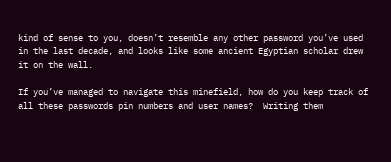kind of sense to you, doesn’t resemble any other password you’ve used in the last decade, and looks like some ancient Egyptian scholar drew it on the wall.

If you’ve managed to navigate this minefield, how do you keep track of all these passwords pin numbers and user names?  Writing them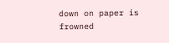down on paper is frowned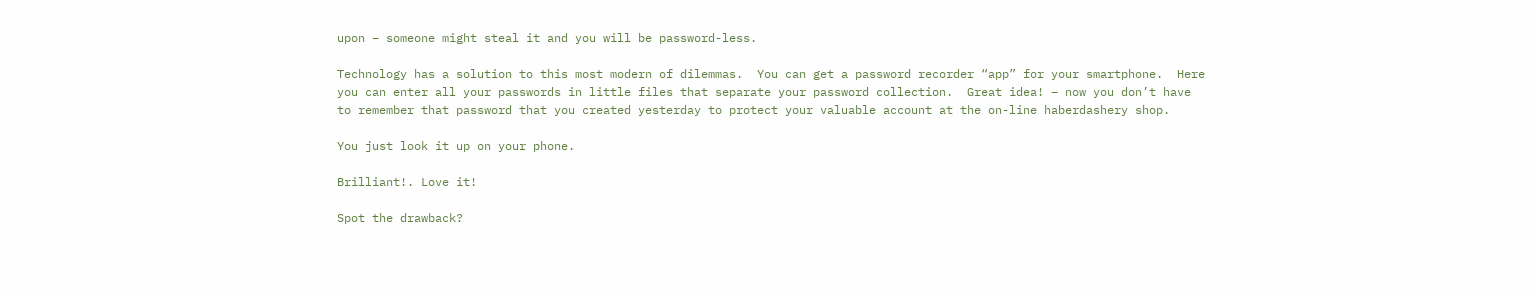upon – someone might steal it and you will be password-less.

Technology has a solution to this most modern of dilemmas.  You can get a password recorder “app” for your smartphone.  Here you can enter all your passwords in little files that separate your password collection.  Great idea! – now you don’t have to remember that password that you created yesterday to protect your valuable account at the on-line haberdashery shop.

You just look it up on your phone.

Brilliant!. Love it!

Spot the drawback?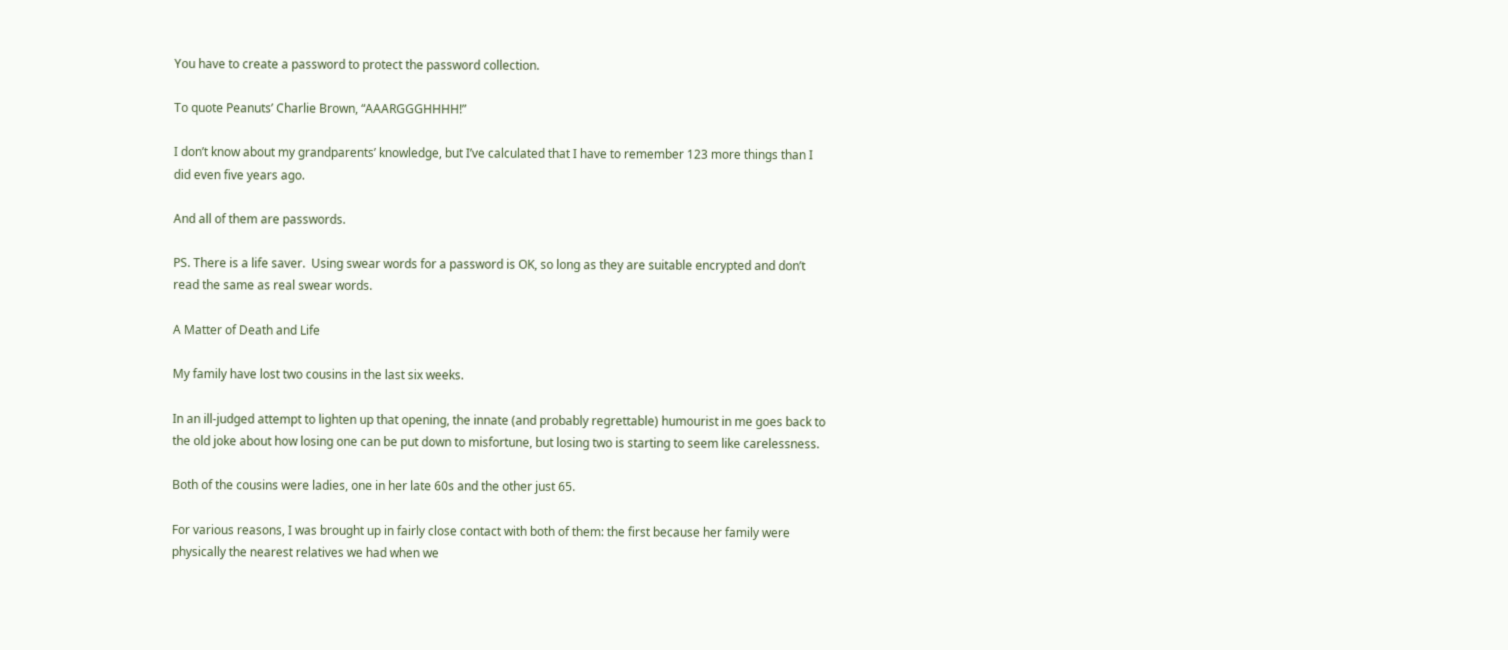You have to create a password to protect the password collection.

To quote Peanuts’ Charlie Brown, “AAARGGGHHHH!”

I don’t know about my grandparents’ knowledge, but I’ve calculated that I have to remember 123 more things than I did even five years ago.

And all of them are passwords.

PS. There is a life saver.  Using swear words for a password is OK, so long as they are suitable encrypted and don’t read the same as real swear words.

A Matter of Death and Life

My family have lost two cousins in the last six weeks.

In an ill-judged attempt to lighten up that opening, the innate (and probably regrettable) humourist in me goes back to the old joke about how losing one can be put down to misfortune, but losing two is starting to seem like carelessness.

Both of the cousins were ladies, one in her late 60s and the other just 65.

For various reasons, I was brought up in fairly close contact with both of them: the first because her family were physically the nearest relatives we had when we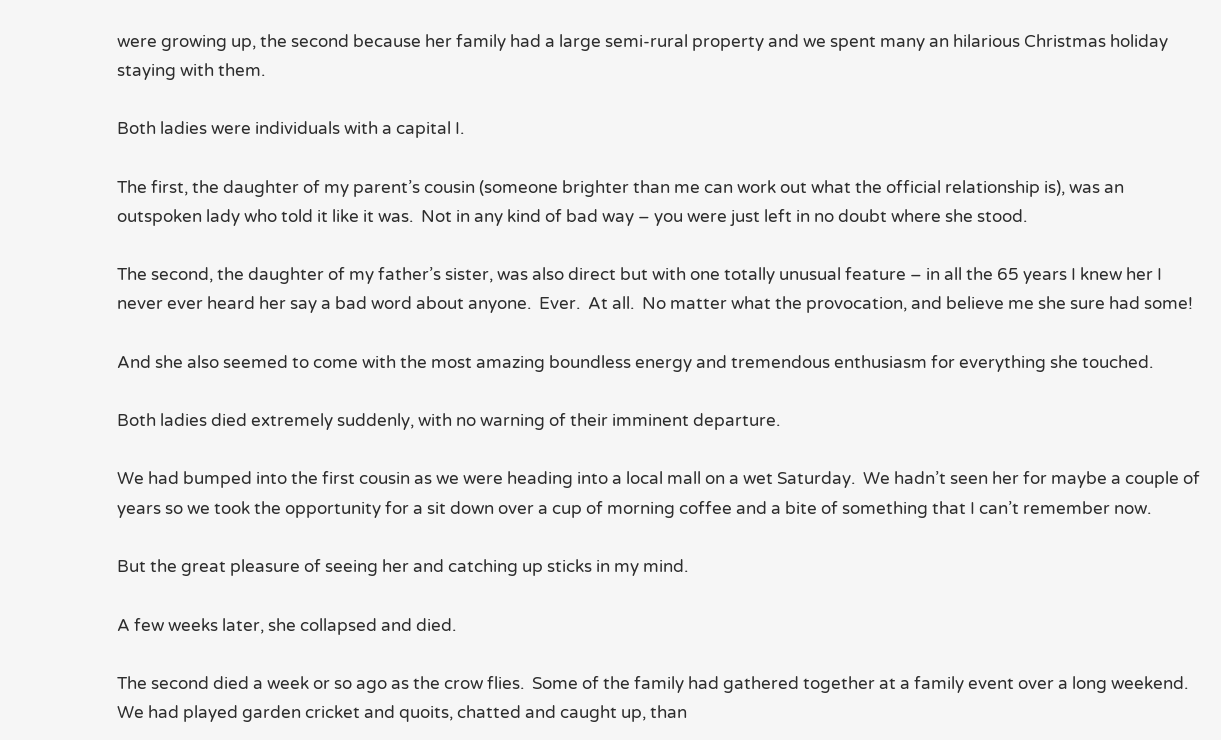were growing up, the second because her family had a large semi-rural property and we spent many an hilarious Christmas holiday staying with them.

Both ladies were individuals with a capital I.

The first, the daughter of my parent’s cousin (someone brighter than me can work out what the official relationship is), was an outspoken lady who told it like it was.  Not in any kind of bad way – you were just left in no doubt where she stood.

The second, the daughter of my father’s sister, was also direct but with one totally unusual feature – in all the 65 years I knew her I never ever heard her say a bad word about anyone.  Ever.  At all.  No matter what the provocation, and believe me she sure had some!

And she also seemed to come with the most amazing boundless energy and tremendous enthusiasm for everything she touched.

Both ladies died extremely suddenly, with no warning of their imminent departure.

We had bumped into the first cousin as we were heading into a local mall on a wet Saturday.  We hadn’t seen her for maybe a couple of years so we took the opportunity for a sit down over a cup of morning coffee and a bite of something that I can’t remember now.

But the great pleasure of seeing her and catching up sticks in my mind.

A few weeks later, she collapsed and died.

The second died a week or so ago as the crow flies.  Some of the family had gathered together at a family event over a long weekend.  We had played garden cricket and quoits, chatted and caught up, than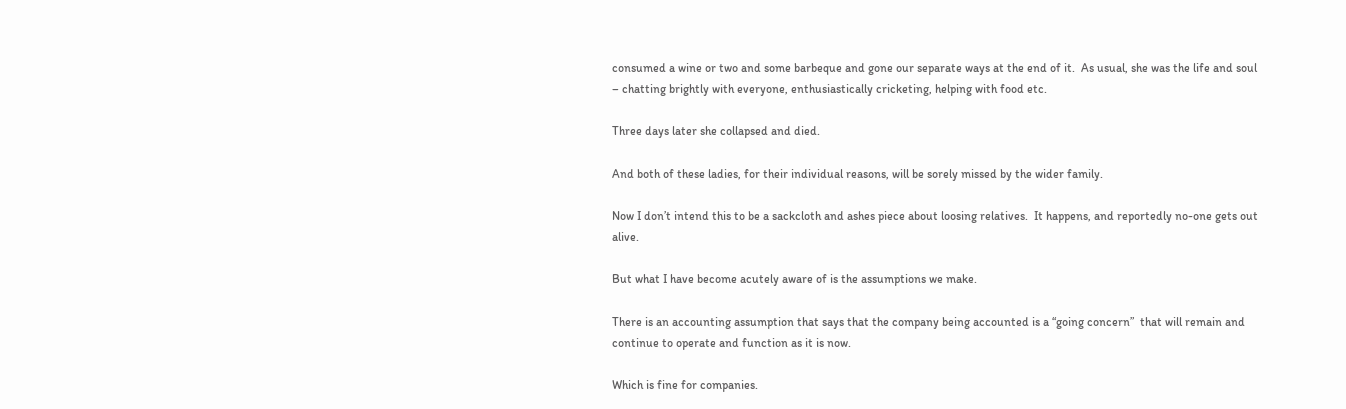consumed a wine or two and some barbeque and gone our separate ways at the end of it.  As usual, she was the life and soul – chatting brightly with everyone, enthusiastically cricketing, helping with food etc.

Three days later she collapsed and died.

And both of these ladies, for their individual reasons, will be sorely missed by the wider family.

Now I don’t intend this to be a sackcloth and ashes piece about loosing relatives.  It happens, and reportedly no-one gets out alive.

But what I have become acutely aware of is the assumptions we make.

There is an accounting assumption that says that the company being accounted is a “going concern”  that will remain and continue to operate and function as it is now.

Which is fine for companies.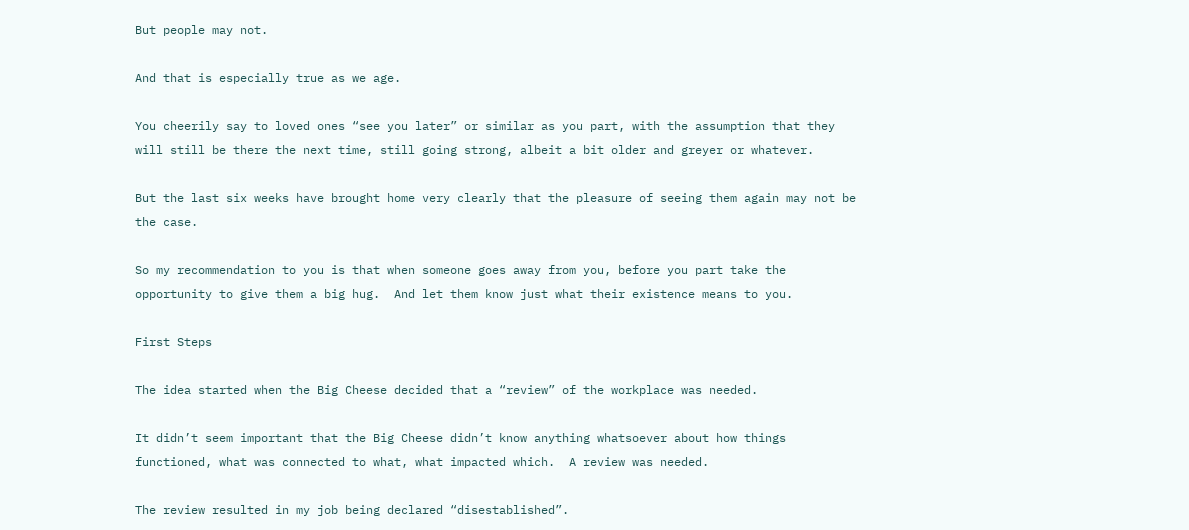But people may not.

And that is especially true as we age.

You cheerily say to loved ones “see you later” or similar as you part, with the assumption that they will still be there the next time, still going strong, albeit a bit older and greyer or whatever.

But the last six weeks have brought home very clearly that the pleasure of seeing them again may not be the case.

So my recommendation to you is that when someone goes away from you, before you part take the opportunity to give them a big hug.  And let them know just what their existence means to you.

First Steps

The idea started when the Big Cheese decided that a “review” of the workplace was needed.

It didn’t seem important that the Big Cheese didn’t know anything whatsoever about how things functioned, what was connected to what, what impacted which.  A review was needed.

The review resulted in my job being declared “disestablished”.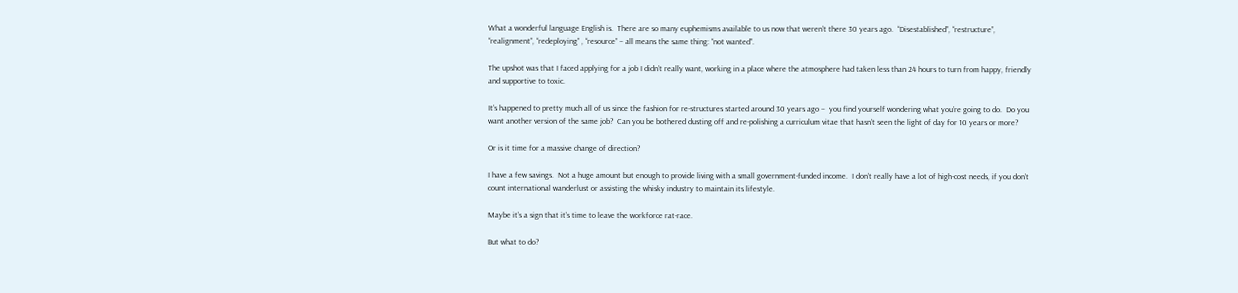What a wonderful language English is.  There are so many euphemisms available to us now that weren’t there 30 years ago.  “Disestablished”, “restructure”, “realignment”, “redeploying” , “resource” – all means the same thing: “not wanted”.

The upshot was that I faced applying for a job I didn’t really want, working in a place where the atmosphere had taken less than 24 hours to turn from happy, friendly and supportive to toxic.

It’s happened to pretty much all of us since the fashion for re-structures started around 30 years ago –  you find yourself wondering what you’re going to do.  Do you want another version of the same job?  Can you be bothered dusting off and re-polishing a curriculum vitae that hasn’t seen the light of day for 10 years or more?

Or is it time for a massive change of direction?

I have a few savings.  Not a huge amount but enough to provide living with a small government-funded income.  I don’t really have a lot of high-cost needs, if you don’t count international wanderlust or assisting the whisky industry to maintain its lifestyle.

Maybe it’s a sign that it’s time to leave the workforce rat-race.

But what to do?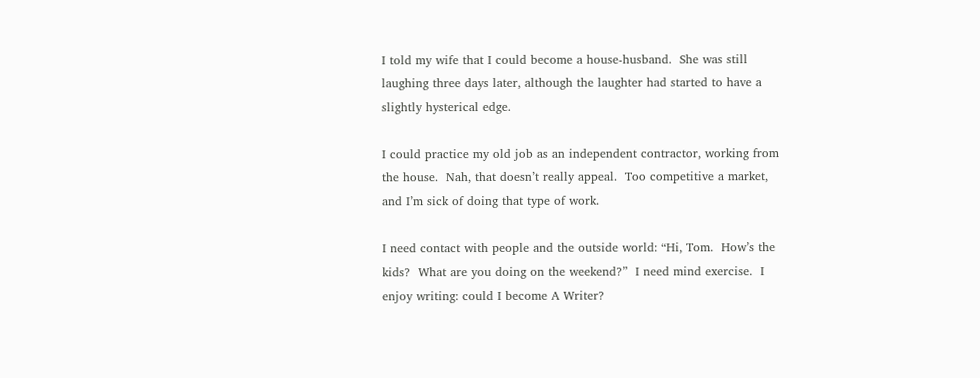I told my wife that I could become a house-husband.  She was still laughing three days later, although the laughter had started to have a slightly hysterical edge.

I could practice my old job as an independent contractor, working from the house.  Nah, that doesn’t really appeal.  Too competitive a market, and I’m sick of doing that type of work.

I need contact with people and the outside world: “Hi, Tom.  How’s the kids?  What are you doing on the weekend?”  I need mind exercise.  I enjoy writing: could I become A Writer?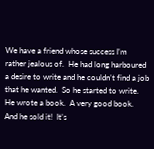We have a friend whose success I’m rather jealous of.  He had long harboured a desire to write and he couldn’t find a job that he wanted.  So he started to write.  He wrote a book.  A very good book.  And he sold it!  It’s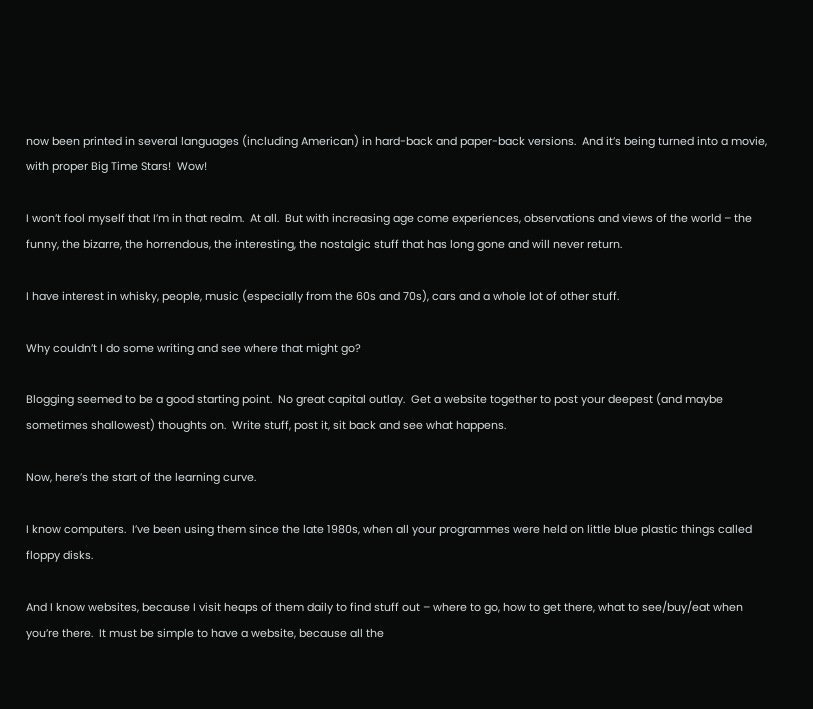now been printed in several languages (including American) in hard-back and paper-back versions.  And it’s being turned into a movie, with proper Big Time Stars!  Wow!

I won’t fool myself that I’m in that realm.  At all.  But with increasing age come experiences, observations and views of the world – the funny, the bizarre, the horrendous, the interesting, the nostalgic stuff that has long gone and will never return.

I have interest in whisky, people, music (especially from the 60s and 70s), cars and a whole lot of other stuff.

Why couldn’t I do some writing and see where that might go?

Blogging seemed to be a good starting point.  No great capital outlay.  Get a website together to post your deepest (and maybe sometimes shallowest) thoughts on.  Write stuff, post it, sit back and see what happens.

Now, here’s the start of the learning curve.

I know computers.  I’ve been using them since the late 1980s, when all your programmes were held on little blue plastic things called floppy disks.

And I know websites, because I visit heaps of them daily to find stuff out – where to go, how to get there, what to see/buy/eat when you’re there.  It must be simple to have a website, because all the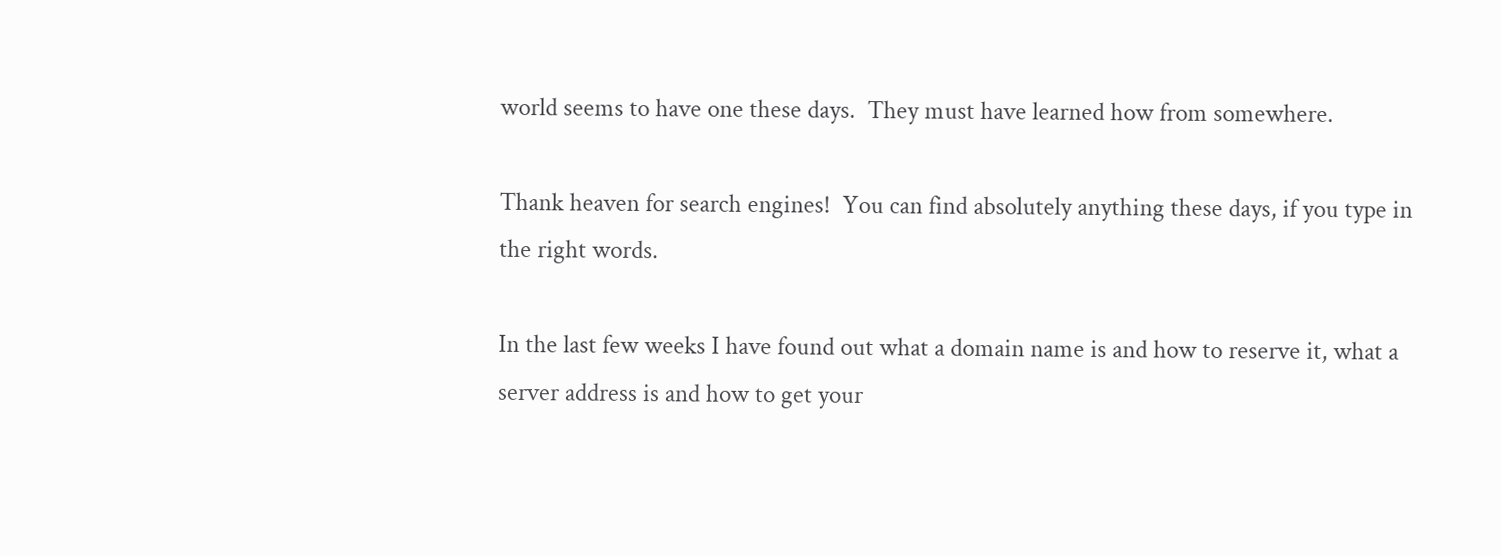world seems to have one these days.  They must have learned how from somewhere.

Thank heaven for search engines!  You can find absolutely anything these days, if you type in the right words.

In the last few weeks I have found out what a domain name is and how to reserve it, what a server address is and how to get your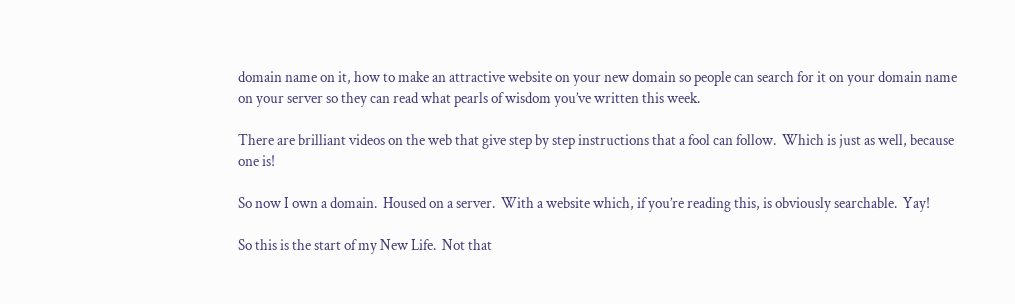domain name on it, how to make an attractive website on your new domain so people can search for it on your domain name on your server so they can read what pearls of wisdom you’ve written this week.

There are brilliant videos on the web that give step by step instructions that a fool can follow.  Which is just as well, because one is!

So now I own a domain.  Housed on a server.  With a website which, if you’re reading this, is obviously searchable.  Yay!

So this is the start of my New Life.  Not that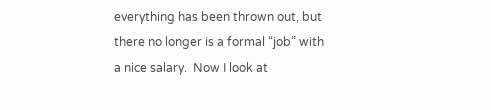everything has been thrown out, but there no longer is a formal “job” with a nice salary.  Now I look at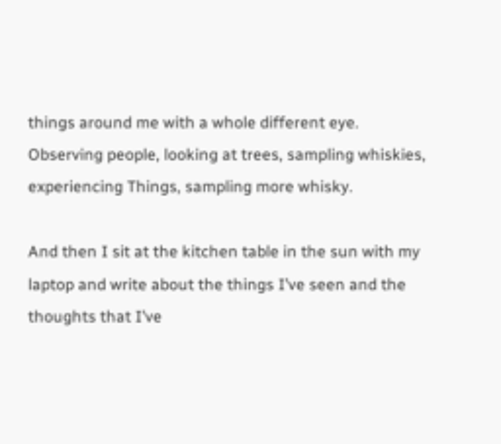things around me with a whole different eye.  Observing people, looking at trees, sampling whiskies, experiencing Things, sampling more whisky.

And then I sit at the kitchen table in the sun with my laptop and write about the things I’ve seen and the thoughts that I’ve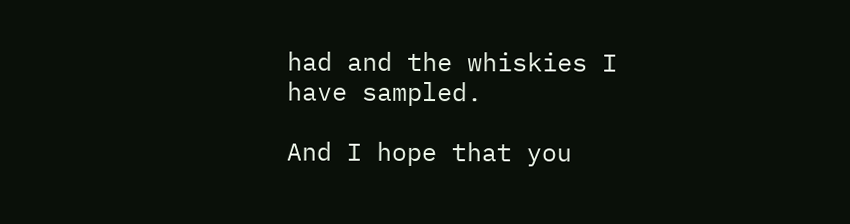had and the whiskies I have sampled.

And I hope that you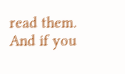read them.  And if you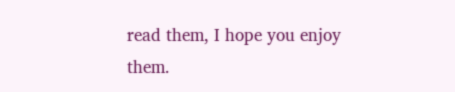read them, I hope you enjoy them.